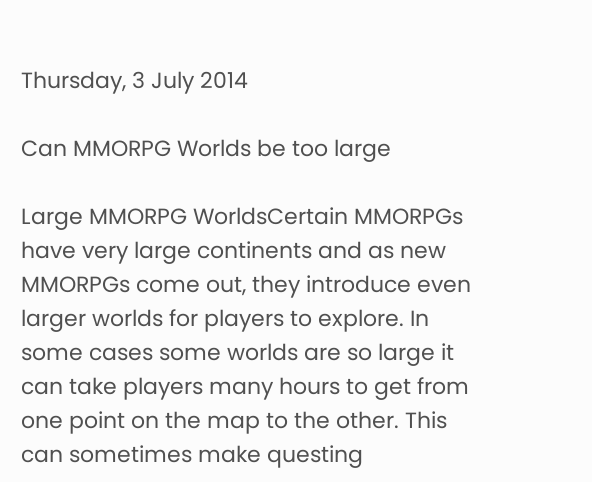Thursday, 3 July 2014

Can MMORPG Worlds be too large

Large MMORPG WorldsCertain MMORPGs have very large continents and as new MMORPGs come out, they introduce even larger worlds for players to explore. In some cases some worlds are so large it can take players many hours to get from one point on the map to the other. This can sometimes make questing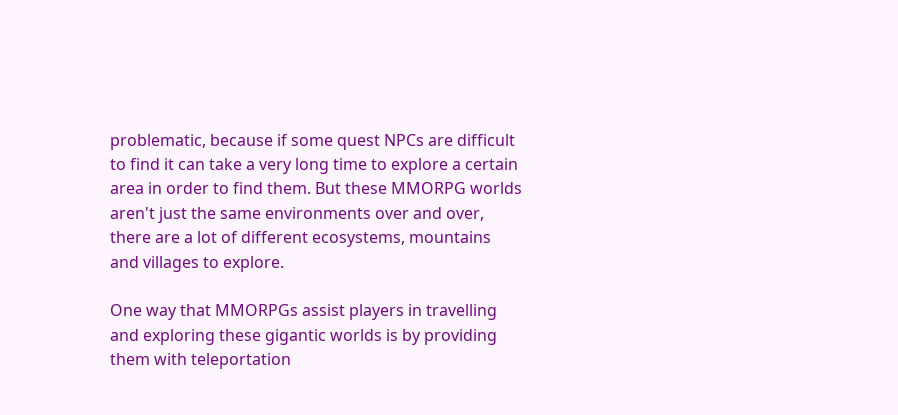problematic, because if some quest NPCs are difficult to find it can take a very long time to explore a certain area in order to find them. But these MMORPG worlds aren't just the same environments over and over, there are a lot of different ecosystems, mountains and villages to explore.

One way that MMORPGs assist players in travelling and exploring these gigantic worlds is by providing them with teleportation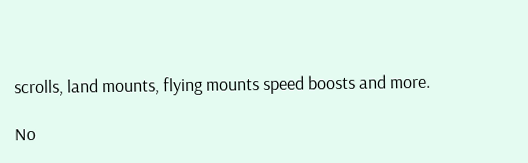scrolls, land mounts, flying mounts speed boosts and more.

No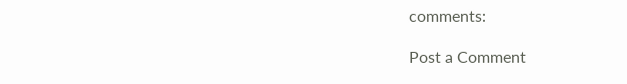comments:

Post a Comment